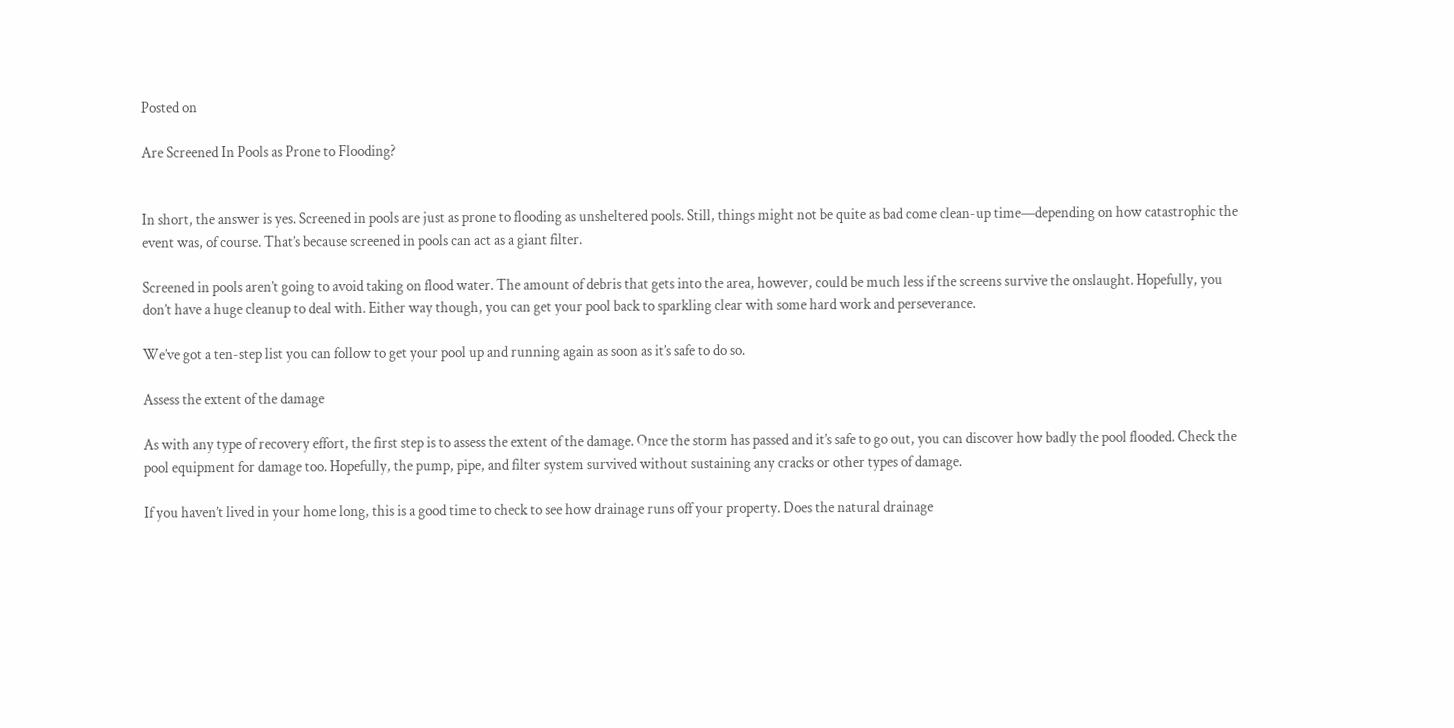Posted on

Are Screened In Pools as Prone to Flooding?


In short, the answer is yes. Screened in pools are just as prone to flooding as unsheltered pools. Still, things might not be quite as bad come clean-up time—depending on how catastrophic the event was, of course. That’s because screened in pools can act as a giant filter.

Screened in pools aren’t going to avoid taking on flood water. The amount of debris that gets into the area, however, could be much less if the screens survive the onslaught. Hopefully, you don’t have a huge cleanup to deal with. Either way though, you can get your pool back to sparkling clear with some hard work and perseverance.

We’ve got a ten-step list you can follow to get your pool up and running again as soon as it’s safe to do so.

Assess the extent of the damage

As with any type of recovery effort, the first step is to assess the extent of the damage. Once the storm has passed and it’s safe to go out, you can discover how badly the pool flooded. Check the pool equipment for damage too. Hopefully, the pump, pipe, and filter system survived without sustaining any cracks or other types of damage.

If you haven’t lived in your home long, this is a good time to check to see how drainage runs off your property. Does the natural drainage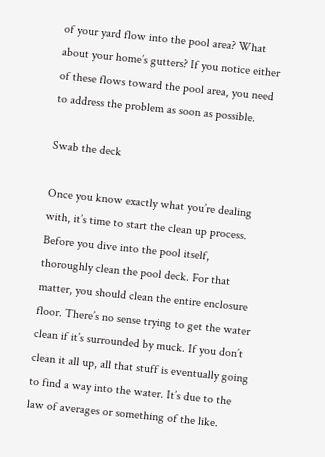of your yard flow into the pool area? What about your home’s gutters? If you notice either of these flows toward the pool area, you need to address the problem as soon as possible.

Swab the deck

Once you know exactly what you’re dealing with, it’s time to start the clean up process. Before you dive into the pool itself, thoroughly clean the pool deck. For that matter, you should clean the entire enclosure floor. There’s no sense trying to get the water clean if it’s surrounded by muck. If you don’t clean it all up, all that stuff is eventually going to find a way into the water. It’s due to the law of averages or something of the like.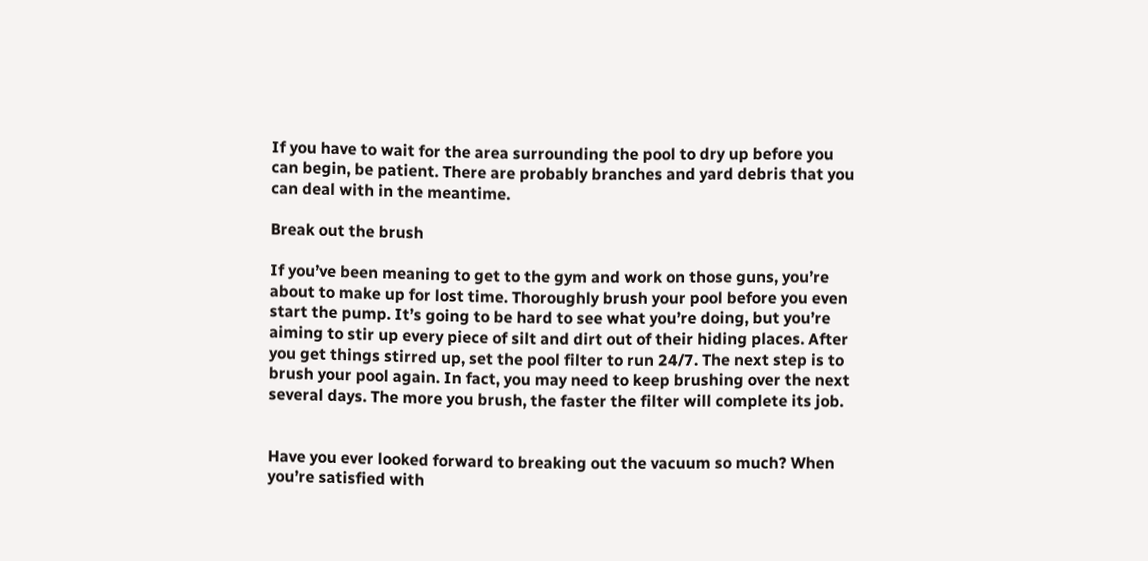If you have to wait for the area surrounding the pool to dry up before you can begin, be patient. There are probably branches and yard debris that you can deal with in the meantime.

Break out the brush

If you’ve been meaning to get to the gym and work on those guns, you’re about to make up for lost time. Thoroughly brush your pool before you even start the pump. It’s going to be hard to see what you’re doing, but you’re aiming to stir up every piece of silt and dirt out of their hiding places. After you get things stirred up, set the pool filter to run 24/7. The next step is to brush your pool again. In fact, you may need to keep brushing over the next several days. The more you brush, the faster the filter will complete its job.


Have you ever looked forward to breaking out the vacuum so much? When you’re satisfied with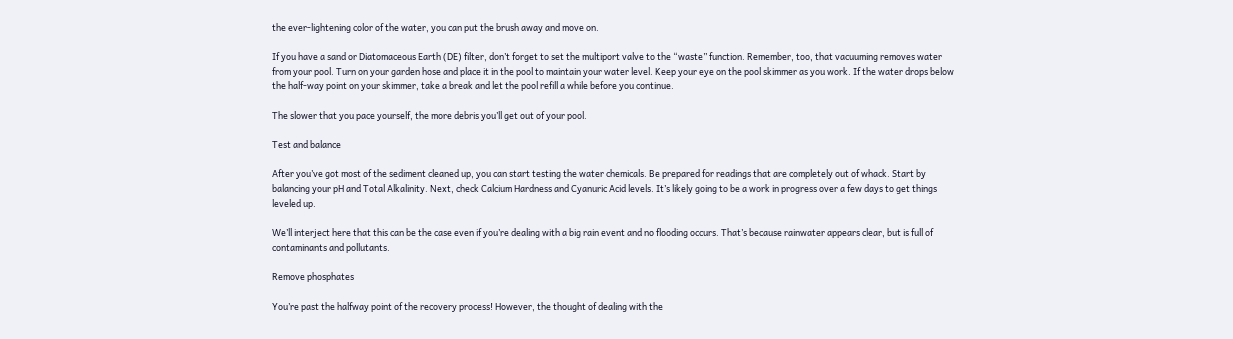the ever-lightening color of the water, you can put the brush away and move on.

If you have a sand or Diatomaceous Earth (DE) filter, don’t forget to set the multiport valve to the “waste” function. Remember, too, that vacuuming removes water from your pool. Turn on your garden hose and place it in the pool to maintain your water level. Keep your eye on the pool skimmer as you work. If the water drops below the half-way point on your skimmer, take a break and let the pool refill a while before you continue.

The slower that you pace yourself, the more debris you’ll get out of your pool.

Test and balance

After you’ve got most of the sediment cleaned up, you can start testing the water chemicals. Be prepared for readings that are completely out of whack. Start by balancing your pH and Total Alkalinity. Next, check Calcium Hardness and Cyanuric Acid levels. It’s likely going to be a work in progress over a few days to get things leveled up.

We’ll interject here that this can be the case even if you’re dealing with a big rain event and no flooding occurs. That’s because rainwater appears clear, but is full of contaminants and pollutants.

Remove phosphates

You’re past the halfway point of the recovery process! However, the thought of dealing with the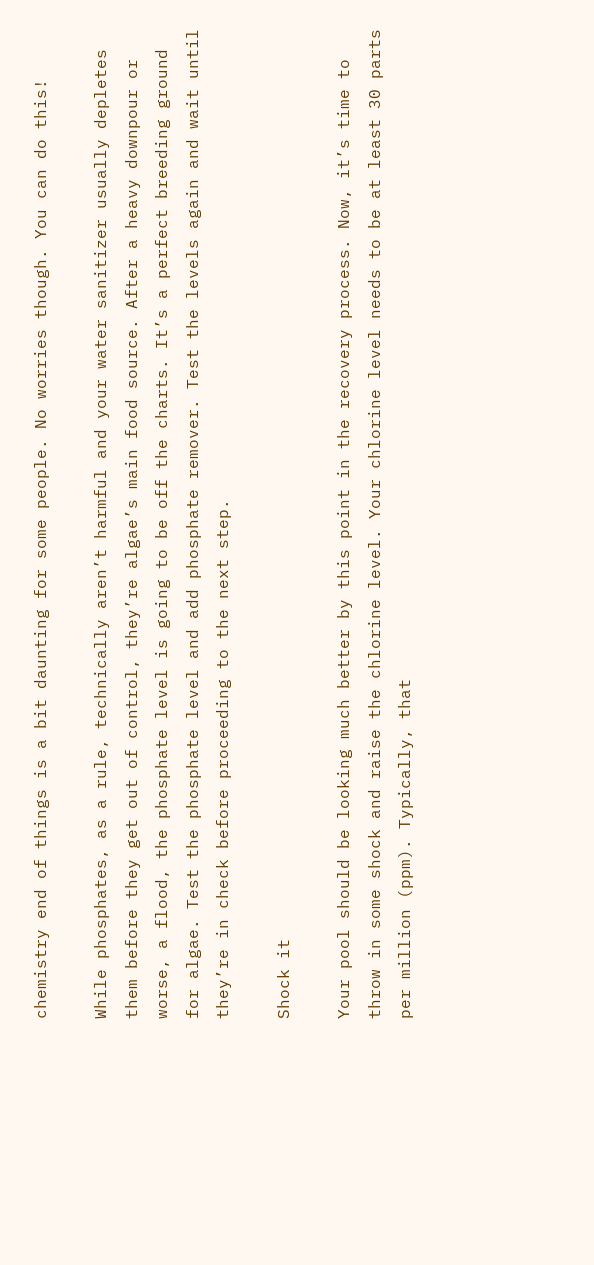chemistry end of things is a bit daunting for some people. No worries though. You can do this!

While phosphates, as a rule, technically aren’t harmful and your water sanitizer usually depletes them before they get out of control, they’re algae’s main food source. After a heavy downpour or worse, a flood, the phosphate level is going to be off the charts. It’s a perfect breeding ground for algae. Test the phosphate level and add phosphate remover. Test the levels again and wait until they’re in check before proceeding to the next step.

Shock it

Your pool should be looking much better by this point in the recovery process. Now, it’s time to throw in some shock and raise the chlorine level. Your chlorine level needs to be at least 30 parts per million (ppm). Typically, that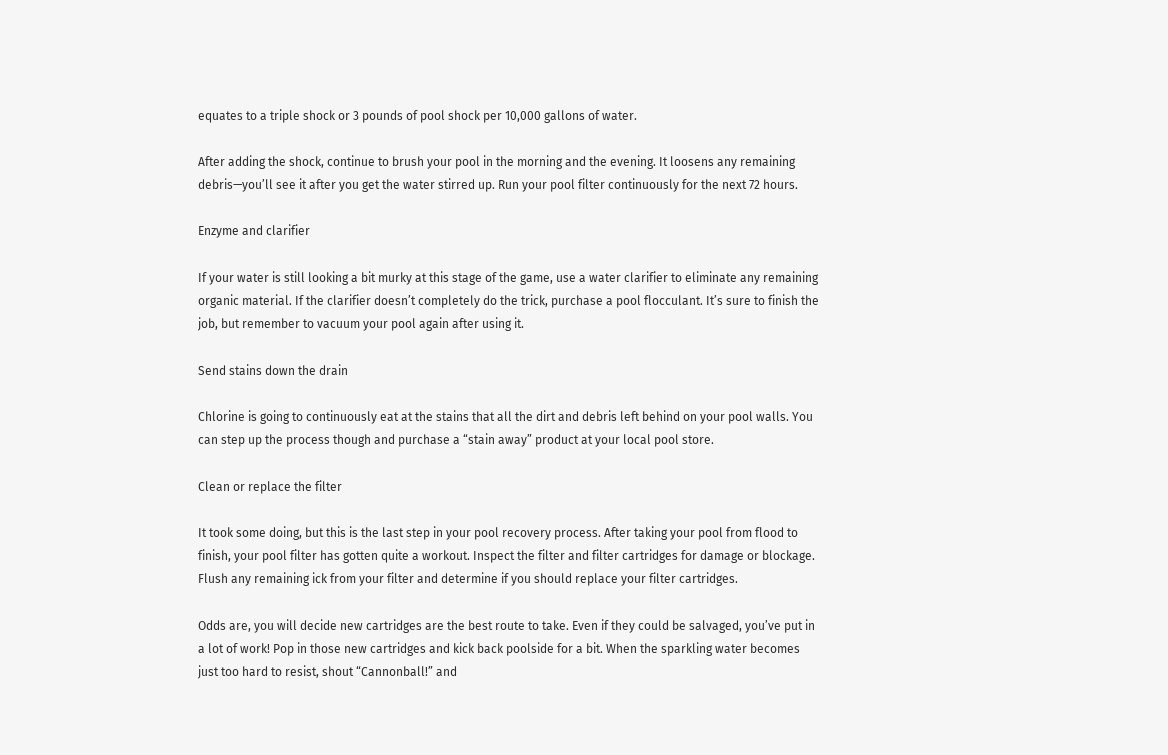equates to a triple shock or 3 pounds of pool shock per 10,000 gallons of water.

After adding the shock, continue to brush your pool in the morning and the evening. It loosens any remaining debris—you’ll see it after you get the water stirred up. Run your pool filter continuously for the next 72 hours.

Enzyme and clarifier

If your water is still looking a bit murky at this stage of the game, use a water clarifier to eliminate any remaining organic material. If the clarifier doesn’t completely do the trick, purchase a pool flocculant. It’s sure to finish the job, but remember to vacuum your pool again after using it.

Send stains down the drain

Chlorine is going to continuously eat at the stains that all the dirt and debris left behind on your pool walls. You can step up the process though and purchase a “stain away” product at your local pool store.

Clean or replace the filter

It took some doing, but this is the last step in your pool recovery process. After taking your pool from flood to finish, your pool filter has gotten quite a workout. Inspect the filter and filter cartridges for damage or blockage. Flush any remaining ick from your filter and determine if you should replace your filter cartridges.

Odds are, you will decide new cartridges are the best route to take. Even if they could be salvaged, you’ve put in a lot of work! Pop in those new cartridges and kick back poolside for a bit. When the sparkling water becomes just too hard to resist, shout “Cannonball!” and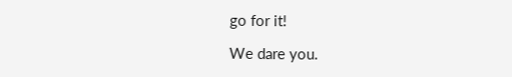go for it!

We dare you.